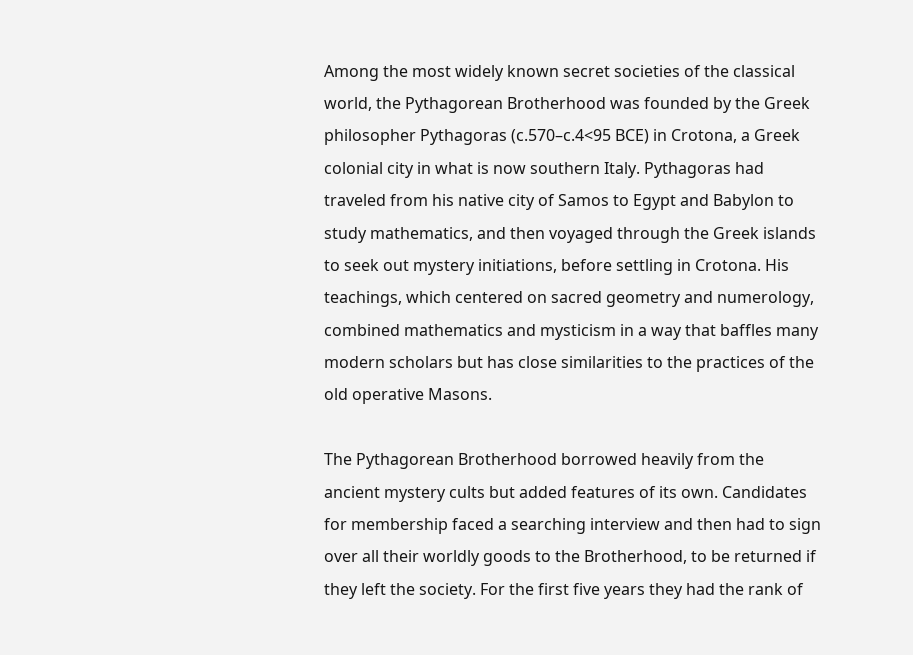Among the most widely known secret societies of the classical world, the Pythagorean Brotherhood was founded by the Greek philosopher Pythagoras (c.570–c.4<95 BCE) in Crotona, a Greek colonial city in what is now southern Italy. Pythagoras had traveled from his native city of Samos to Egypt and Babylon to study mathematics, and then voyaged through the Greek islands to seek out mystery initiations, before settling in Crotona. His teachings, which centered on sacred geometry and numerology, combined mathematics and mysticism in a way that baffles many modern scholars but has close similarities to the practices of the old operative Masons.

The Pythagorean Brotherhood borrowed heavily from the ancient mystery cults but added features of its own. Candidates for membership faced a searching interview and then had to sign over all their worldly goods to the Brotherhood, to be returned if they left the society. For the first five years they had the rank of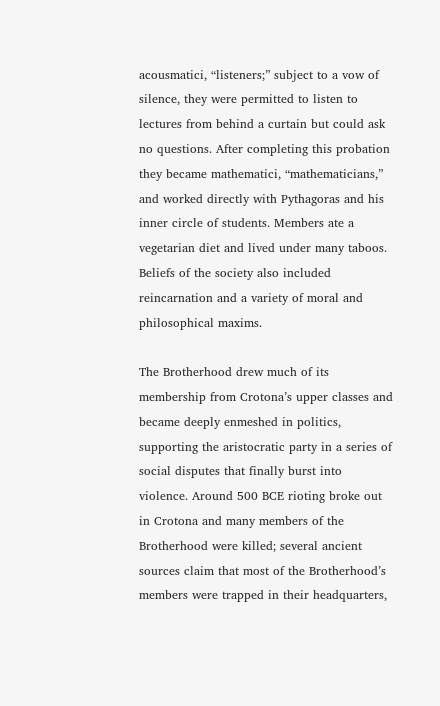acousmatici, “listeners;” subject to a vow of silence, they were permitted to listen to lectures from behind a curtain but could ask no questions. After completing this probation they became mathematici, “mathematicians,” and worked directly with Pythagoras and his inner circle of students. Members ate a vegetarian diet and lived under many taboos. Beliefs of the society also included reincarnation and a variety of moral and philosophical maxims.

The Brotherhood drew much of its membership from Crotona’s upper classes and became deeply enmeshed in politics, supporting the aristocratic party in a series of social disputes that finally burst into violence. Around 500 BCE rioting broke out in Crotona and many members of the Brotherhood were killed; several ancient sources claim that most of the Brotherhood’s members were trapped in their headquarters,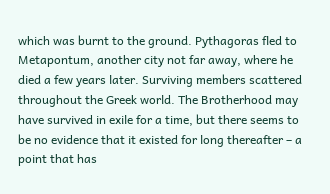which was burnt to the ground. Pythagoras fled to Metapontum, another city not far away, where he died a few years later. Surviving members scattered throughout the Greek world. The Brotherhood may have survived in exile for a time, but there seems to be no evidence that it existed for long thereafter – a point that has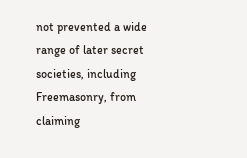not prevented a wide range of later secret societies, including Freemasonry, from claiming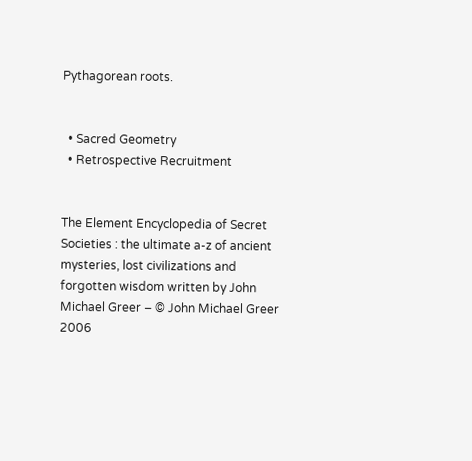Pythagorean roots.


  • Sacred Geometry
  • Retrospective Recruitment


The Element Encyclopedia of Secret Societies : the ultimate a-z of ancient mysteries, lost civilizations and forgotten wisdom written by John Michael Greer – © John Michael Greer 2006